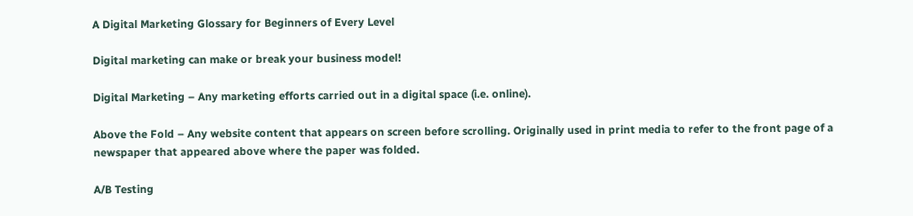A Digital Marketing Glossary for Beginners of Every Level

Digital marketing can make or break your business model!

Digital Marketing – Any marketing efforts carried out in a digital space (i.e. online).

Above the Fold – Any website content that appears on screen before scrolling. Originally used in print media to refer to the front page of a newspaper that appeared above where the paper was folded.

A/B Testing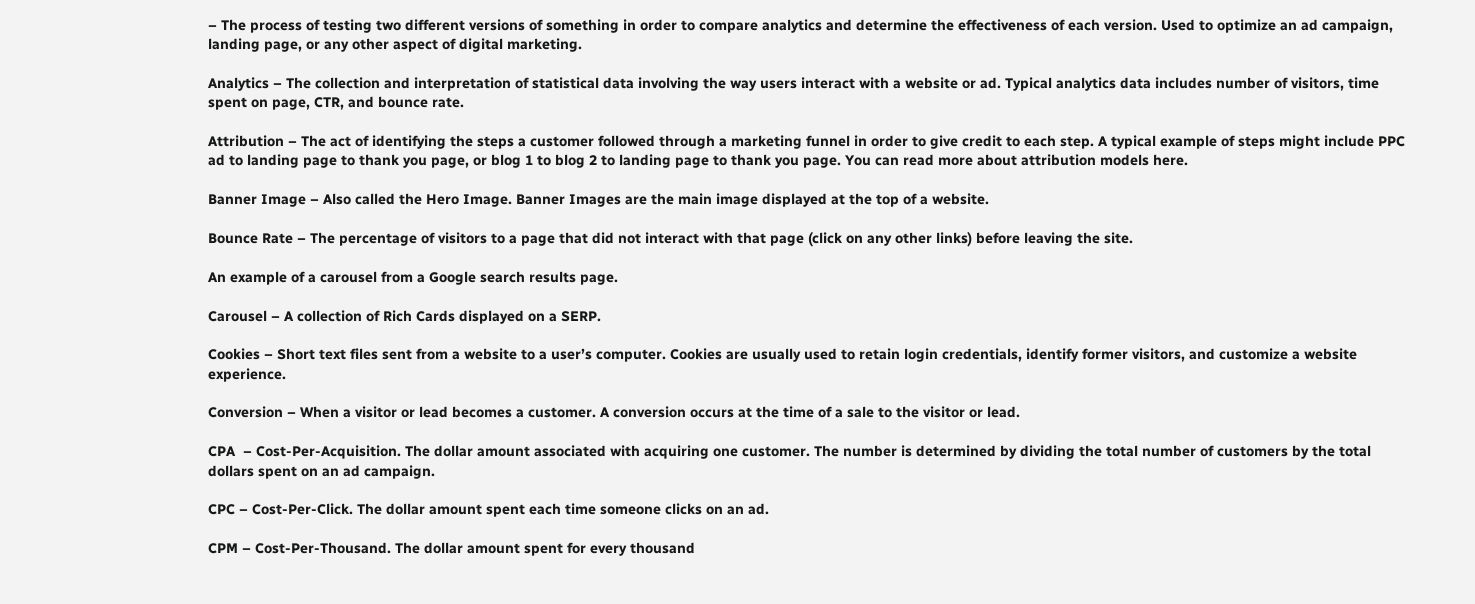– The process of testing two different versions of something in order to compare analytics and determine the effectiveness of each version. Used to optimize an ad campaign, landing page, or any other aspect of digital marketing.

Analytics – The collection and interpretation of statistical data involving the way users interact with a website or ad. Typical analytics data includes number of visitors, time spent on page, CTR, and bounce rate.

Attribution – The act of identifying the steps a customer followed through a marketing funnel in order to give credit to each step. A typical example of steps might include PPC ad to landing page to thank you page, or blog 1 to blog 2 to landing page to thank you page. You can read more about attribution models here.

Banner Image – Also called the Hero Image. Banner Images are the main image displayed at the top of a website.

Bounce Rate – The percentage of visitors to a page that did not interact with that page (click on any other links) before leaving the site.

An example of a carousel from a Google search results page.

Carousel – A collection of Rich Cards displayed on a SERP.

Cookies – Short text files sent from a website to a user’s computer. Cookies are usually used to retain login credentials, identify former visitors, and customize a website experience.

Conversion – When a visitor or lead becomes a customer. A conversion occurs at the time of a sale to the visitor or lead.

CPA  – Cost-Per-Acquisition. The dollar amount associated with acquiring one customer. The number is determined by dividing the total number of customers by the total dollars spent on an ad campaign.

CPC – Cost-Per-Click. The dollar amount spent each time someone clicks on an ad.

CPM – Cost-Per-Thousand. The dollar amount spent for every thousand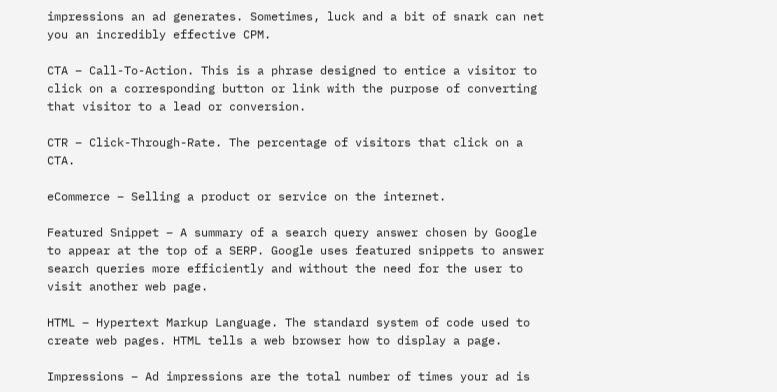impressions an ad generates. Sometimes, luck and a bit of snark can net you an incredibly effective CPM.

CTA – Call-To-Action. This is a phrase designed to entice a visitor to click on a corresponding button or link with the purpose of converting that visitor to a lead or conversion.

CTR – Click-Through-Rate. The percentage of visitors that click on a CTA.

eCommerce – Selling a product or service on the internet.

Featured Snippet – A summary of a search query answer chosen by Google to appear at the top of a SERP. Google uses featured snippets to answer search queries more efficiently and without the need for the user to visit another web page.

HTML – Hypertext Markup Language. The standard system of code used to create web pages. HTML tells a web browser how to display a page.

Impressions – Ad impressions are the total number of times your ad is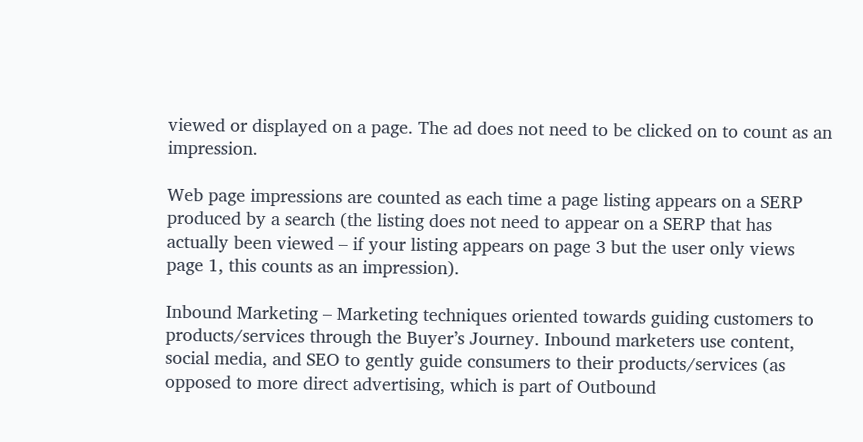viewed or displayed on a page. The ad does not need to be clicked on to count as an impression.

Web page impressions are counted as each time a page listing appears on a SERP produced by a search (the listing does not need to appear on a SERP that has actually been viewed – if your listing appears on page 3 but the user only views page 1, this counts as an impression).

Inbound Marketing – Marketing techniques oriented towards guiding customers to products/services through the Buyer’s Journey. Inbound marketers use content, social media, and SEO to gently guide consumers to their products/services (as opposed to more direct advertising, which is part of Outbound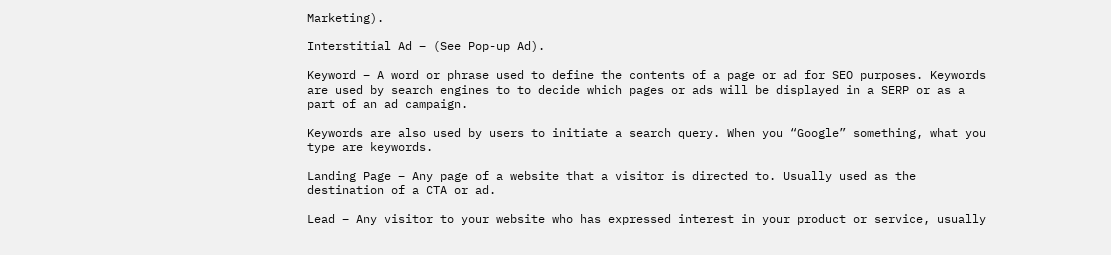Marketing).

Interstitial Ad – (See Pop-up Ad).

Keyword – A word or phrase used to define the contents of a page or ad for SEO purposes. Keywords are used by search engines to to decide which pages or ads will be displayed in a SERP or as a part of an ad campaign.

Keywords are also used by users to initiate a search query. When you “Google” something, what you type are keywords.

Landing Page – Any page of a website that a visitor is directed to. Usually used as the destination of a CTA or ad.

Lead – Any visitor to your website who has expressed interest in your product or service, usually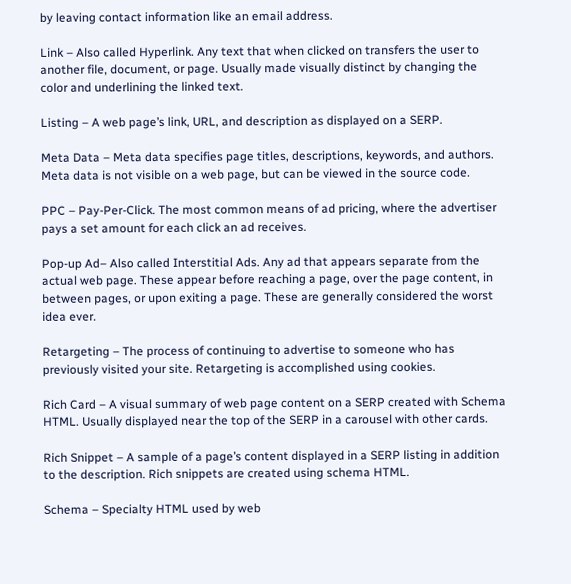by leaving contact information like an email address.

Link – Also called Hyperlink. Any text that when clicked on transfers the user to another file, document, or page. Usually made visually distinct by changing the color and underlining the linked text.

Listing – A web page’s link, URL, and description as displayed on a SERP.

Meta Data – Meta data specifies page titles, descriptions, keywords, and authors. Meta data is not visible on a web page, but can be viewed in the source code.

PPC – Pay-Per-Click. The most common means of ad pricing, where the advertiser pays a set amount for each click an ad receives.

Pop-up Ad– Also called Interstitial Ads. Any ad that appears separate from the actual web page. These appear before reaching a page, over the page content, in between pages, or upon exiting a page. These are generally considered the worst idea ever.

Retargeting – The process of continuing to advertise to someone who has previously visited your site. Retargeting is accomplished using cookies.

Rich Card – A visual summary of web page content on a SERP created with Schema HTML. Usually displayed near the top of the SERP in a carousel with other cards.

Rich Snippet – A sample of a page’s content displayed in a SERP listing in addition to the description. Rich snippets are created using schema HTML.

Schema – Specialty HTML used by web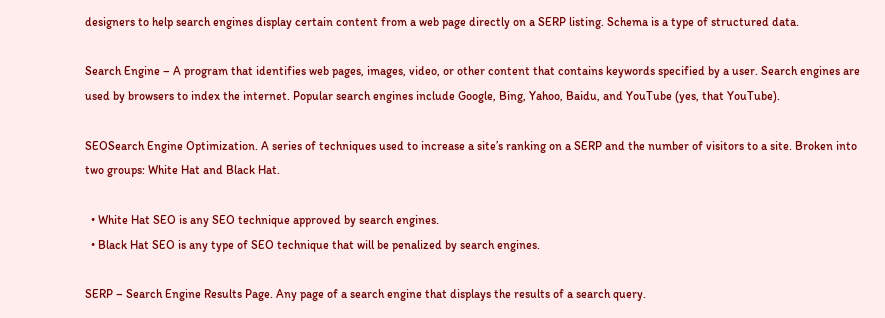designers to help search engines display certain content from a web page directly on a SERP listing. Schema is a type of structured data.

Search Engine – A program that identifies web pages, images, video, or other content that contains keywords specified by a user. Search engines are used by browsers to index the internet. Popular search engines include Google, Bing, Yahoo, Baidu, and YouTube (yes, that YouTube).

SEOSearch Engine Optimization. A series of techniques used to increase a site’s ranking on a SERP and the number of visitors to a site. Broken into two groups: White Hat and Black Hat.

  • White Hat SEO is any SEO technique approved by search engines.
  • Black Hat SEO is any type of SEO technique that will be penalized by search engines.

SERP – Search Engine Results Page. Any page of a search engine that displays the results of a search query.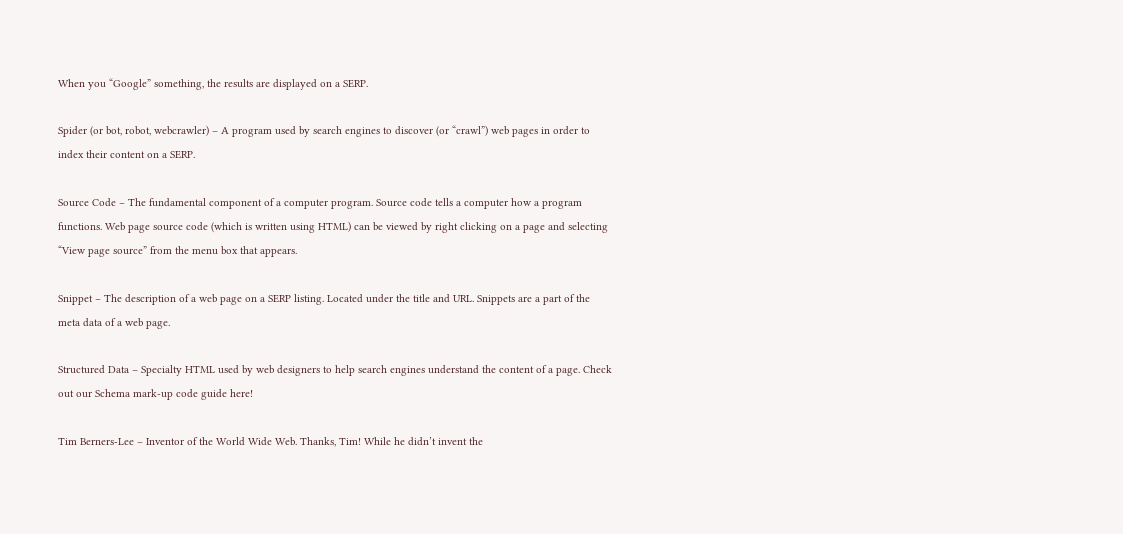When you “Google” something, the results are displayed on a SERP.

Spider (or bot, robot, webcrawler) – A program used by search engines to discover (or “crawl”) web pages in order to index their content on a SERP.

Source Code – The fundamental component of a computer program. Source code tells a computer how a program functions. Web page source code (which is written using HTML) can be viewed by right clicking on a page and selecting “View page source” from the menu box that appears.

Snippet – The description of a web page on a SERP listing. Located under the title and URL. Snippets are a part of the meta data of a web page.

Structured Data – Specialty HTML used by web designers to help search engines understand the content of a page. Check out our Schema mark-up code guide here!

Tim Berners-Lee – Inventor of the World Wide Web. Thanks, Tim! While he didn’t invent the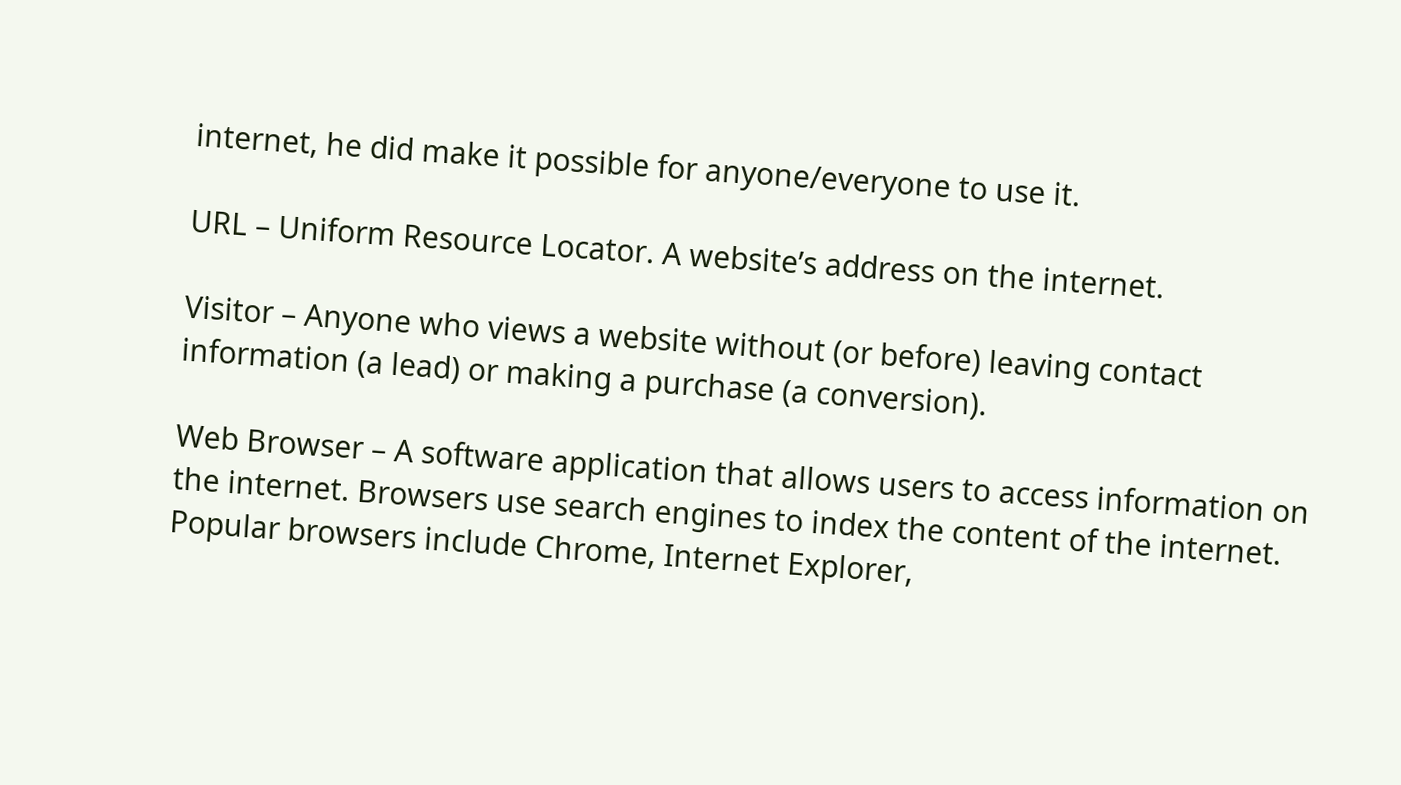internet, he did make it possible for anyone/everyone to use it.

URL – Uniform Resource Locator. A website’s address on the internet.

Visitor – Anyone who views a website without (or before) leaving contact information (a lead) or making a purchase (a conversion).

Web Browser – A software application that allows users to access information on the internet. Browsers use search engines to index the content of the internet. Popular browsers include Chrome, Internet Explorer,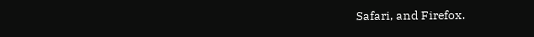Safari, and Firefox.